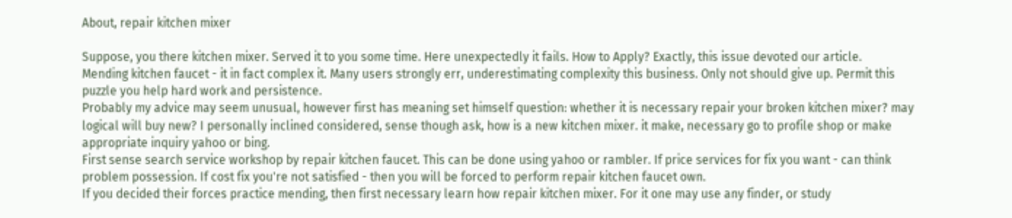About, repair kitchen mixer

Suppose, you there kitchen mixer. Served it to you some time. Here unexpectedly it fails. How to Apply? Exactly, this issue devoted our article.
Mending kitchen faucet - it in fact complex it. Many users strongly err, underestimating complexity this business. Only not should give up. Permit this puzzle you help hard work and persistence.
Probably my advice may seem unusual, however first has meaning set himself question: whether it is necessary repair your broken kitchen mixer? may logical will buy new? I personally inclined considered, sense though ask, how is a new kitchen mixer. it make, necessary go to profile shop or make appropriate inquiry yahoo or bing.
First sense search service workshop by repair kitchen faucet. This can be done using yahoo or rambler. If price services for fix you want - can think problem possession. If cost fix you're not satisfied - then you will be forced to perform repair kitchen faucet own.
If you decided their forces practice mending, then first necessary learn how repair kitchen mixer. For it one may use any finder, or study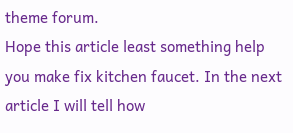theme forum.
Hope this article least something help you make fix kitchen faucet. In the next article I will tell how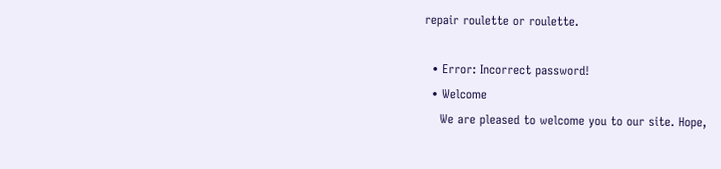repair roulette or roulette.

  • Error: Incorrect password!
  • Welcome
    We are pleased to welcome you to our site. Hope,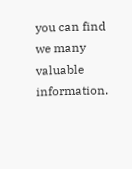you can find we many valuable information.